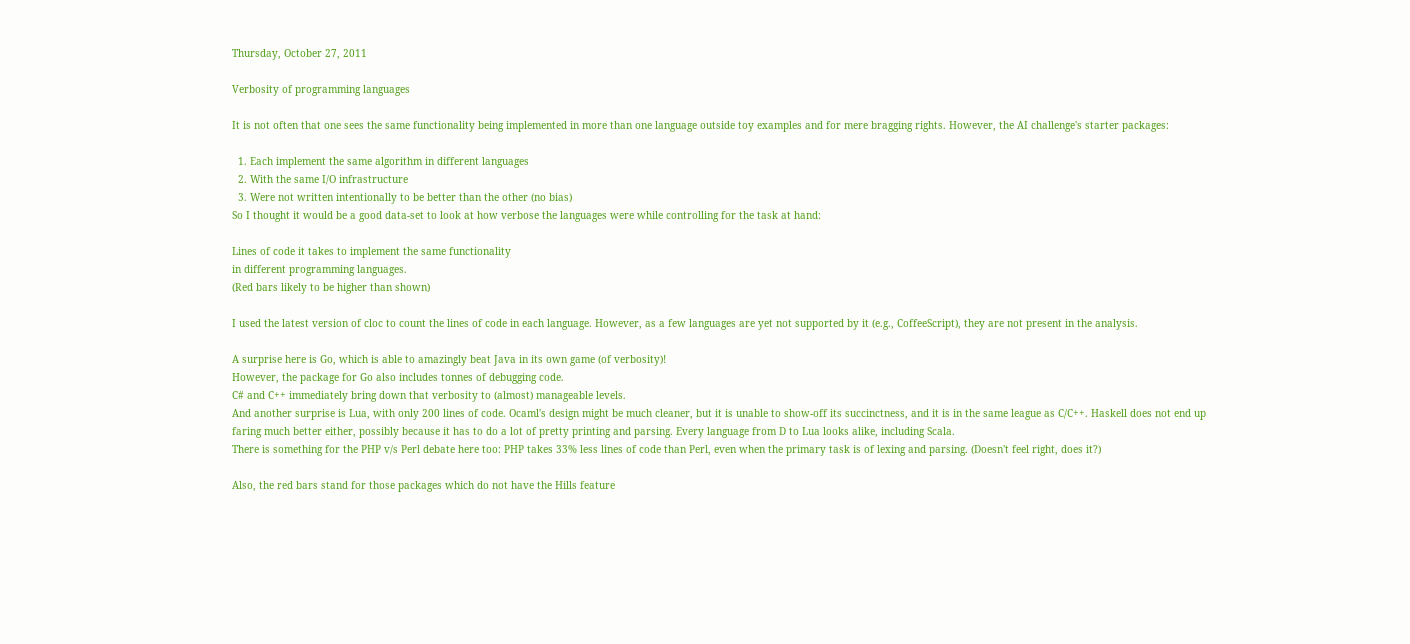Thursday, October 27, 2011

Verbosity of programming languages

It is not often that one sees the same functionality being implemented in more than one language outside toy examples and for mere bragging rights. However, the AI challenge's starter packages:

  1. Each implement the same algorithm in different languages
  2. With the same I/O infrastructure
  3. Were not written intentionally to be better than the other (no bias)
So I thought it would be a good data-set to look at how verbose the languages were while controlling for the task at hand:

Lines of code it takes to implement the same functionality
in different programming languages.
(Red bars likely to be higher than shown)

I used the latest version of cloc to count the lines of code in each language. However, as a few languages are yet not supported by it (e.g., CoffeeScript), they are not present in the analysis.

A surprise here is Go, which is able to amazingly beat Java in its own game (of verbosity)!
However, the package for Go also includes tonnes of debugging code.
C# and C++ immediately bring down that verbosity to (almost) manageable levels.
And another surprise is Lua, with only 200 lines of code. Ocaml's design might be much cleaner, but it is unable to show-off its succinctness, and it is in the same league as C/C++. Haskell does not end up faring much better either, possibly because it has to do a lot of pretty printing and parsing. Every language from D to Lua looks alike, including Scala.
There is something for the PHP v/s Perl debate here too: PHP takes 33% less lines of code than Perl, even when the primary task is of lexing and parsing. (Doesn't feel right, does it?)

Also, the red bars stand for those packages which do not have the Hills feature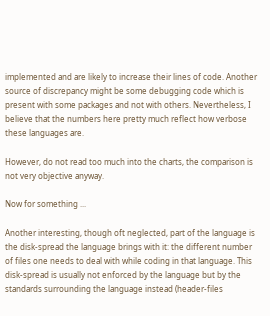implemented and are likely to increase their lines of code. Another source of discrepancy might be some debugging code which is present with some packages and not with others. Nevertheless, I believe that the numbers here pretty much reflect how verbose these languages are.

However, do not read too much into the charts, the comparison is not very objective anyway.

Now for something ...

Another interesting, though oft neglected, part of the language is the disk-spread the language brings with it: the different number of files one needs to deal with while coding in that language. This disk-spread is usually not enforced by the language but by the standards surrounding the language instead (header-files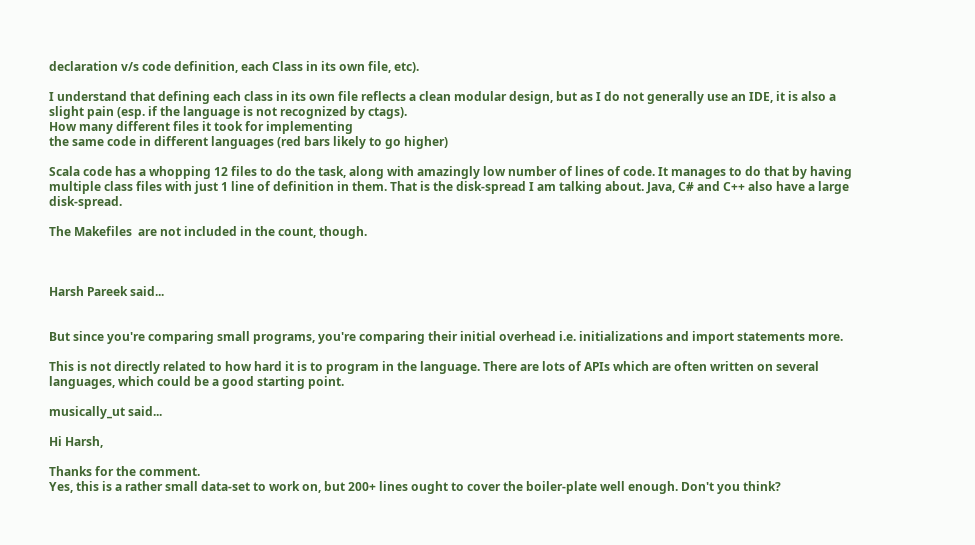declaration v/s code definition, each Class in its own file, etc).

I understand that defining each class in its own file reflects a clean modular design, but as I do not generally use an IDE, it is also a slight pain (esp. if the language is not recognized by ctags).
How many different files it took for implementing
the same code in different languages (red bars likely to go higher)

Scala code has a whopping 12 files to do the task, along with amazingly low number of lines of code. It manages to do that by having multiple class files with just 1 line of definition in them. That is the disk-spread I am talking about. Java, C# and C++ also have a large disk-spread.

The Makefiles  are not included in the count, though.



Harsh Pareek said...


But since you're comparing small programs, you're comparing their initial overhead i.e. initializations and import statements more.

This is not directly related to how hard it is to program in the language. There are lots of APIs which are often written on several languages, which could be a good starting point.

musically_ut said...

Hi Harsh,

Thanks for the comment.
Yes, this is a rather small data-set to work on, but 200+ lines ought to cover the boiler-plate well enough. Don't you think?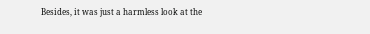Besides, it was just a harmless look at the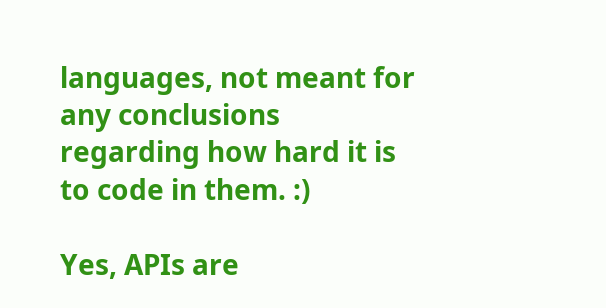languages, not meant for any conclusions regarding how hard it is to code in them. :)

Yes, APIs are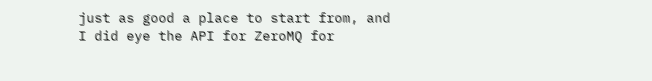just as good a place to start from, and I did eye the API for ZeroMQ for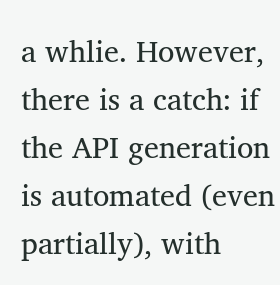a whlie. However, there is a catch: if the API generation is automated (even partially), with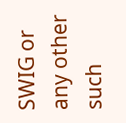SWIG or any other such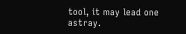tool, it may lead one astray.